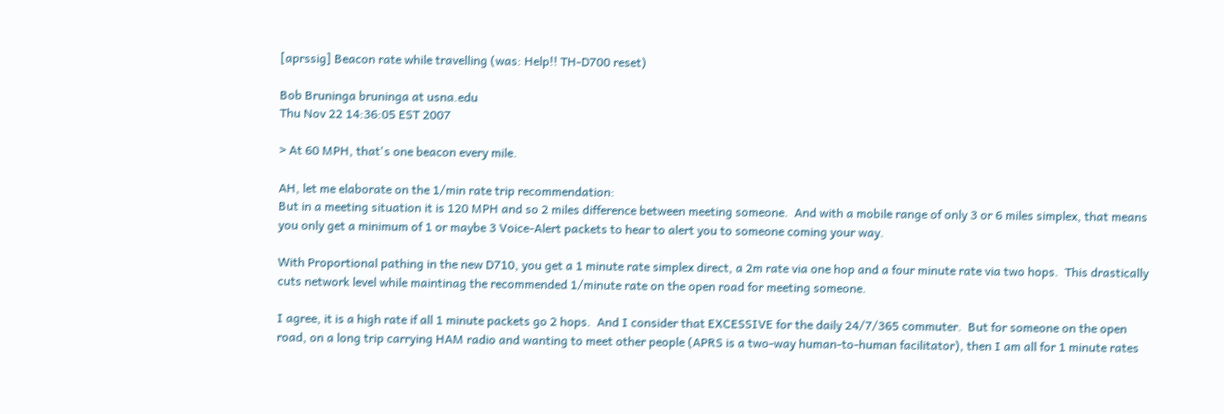[aprssig] Beacon rate while travelling (was: Help!! TH-D700 reset)

Bob Bruninga bruninga at usna.edu
Thu Nov 22 14:36:05 EST 2007

> At 60 MPH, that's one beacon every mile.

AH, let me elaborate on the 1/min rate trip recommendation:
But in a meeting situation it is 120 MPH and so 2 miles difference between meeting someone.  And with a mobile range of only 3 or 6 miles simplex, that means you only get a minimum of 1 or maybe 3 Voice-Alert packets to hear to alert you to someone coming your way.

With Proportional pathing in the new D710, you get a 1 minute rate simplex direct, a 2m rate via one hop and a four minute rate via two hops.  This drastically cuts network level while maintinag the recommended 1/minute rate on the open road for meeting someone.

I agree, it is a high rate if all 1 minute packets go 2 hops.  And I consider that EXCESSIVE for the daily 24/7/365 commuter.  But for someone on the open road, on a long trip carrying HAM radio and wanting to meet other people (APRS is a two-way human-to-human facilitator), then I am all for 1 minute rates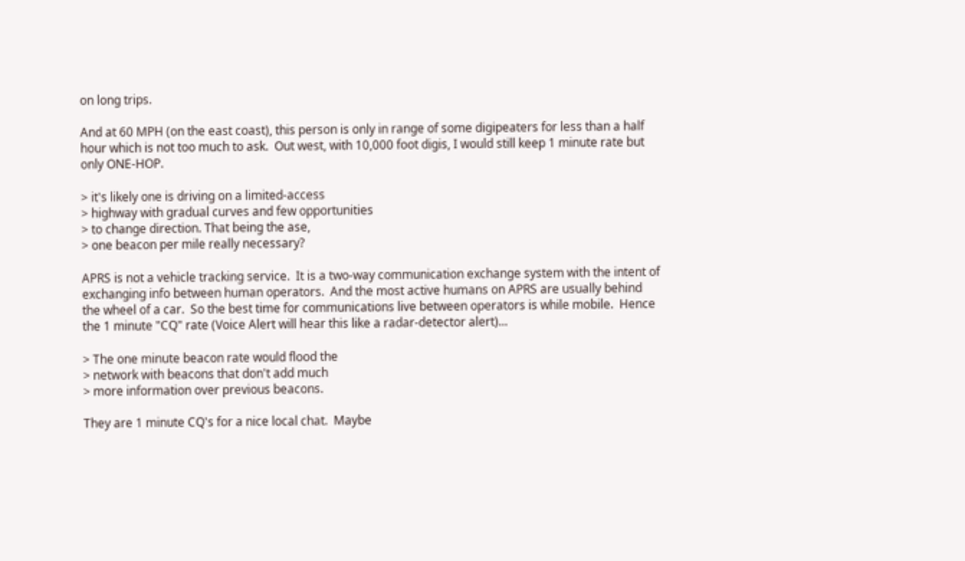on long trips.

And at 60 MPH (on the east coast), this person is only in range of some digipeaters for less than a half hour which is not too much to ask.  Out west, with 10,000 foot digis, I would still keep 1 minute rate but only ONE-HOP.

> it's likely one is driving on a limited-access
> highway with gradual curves and few opportunities
> to change direction. That being the ase,
> one beacon per mile really necessary?

APRS is not a vehicle tracking service.  It is a two-way communication exchange system with the intent of exchanging info between human operators.  And the most active humans on APRS are usually behind the wheel of a car.  So the best time for communications live between operators is while mobile.  Hence the 1 minute "CQ" rate (Voice Alert will hear this like a radar-detector alert)...

> The one minute beacon rate would flood the
> network with beacons that don't add much
> more information over previous beacons.

They are 1 minute CQ's for a nice local chat.  Maybe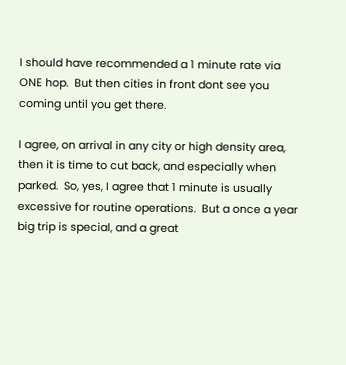I should have recommended a 1 minute rate via ONE hop.  But then cities in front dont see you coming until you get there.

I agree, on arrival in any city or high density area, then it is time to cut back, and especially when parked.  So, yes, I agree that 1 minute is usually excessive for routine operations.  But a once a year big trip is special, and a great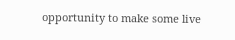opportunity to make some live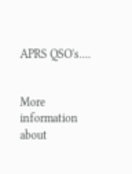APRS QSO's....


More information about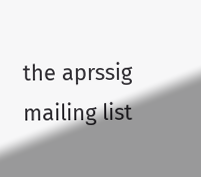the aprssig mailing list